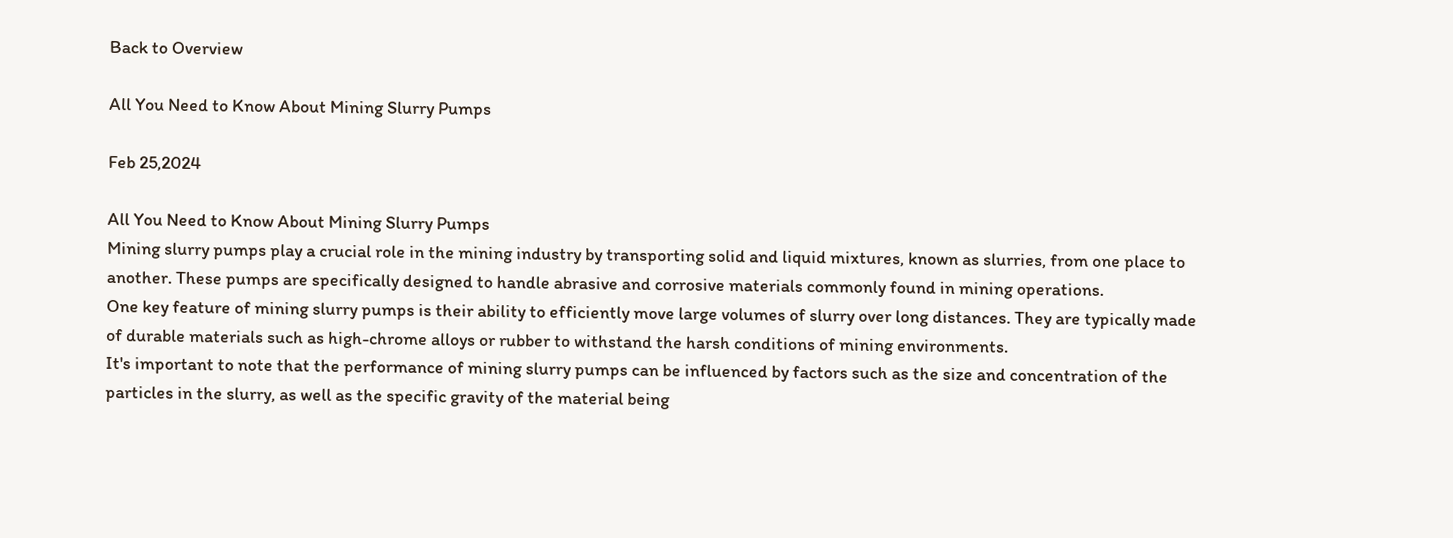Back to Overview

All You Need to Know About Mining Slurry Pumps

Feb 25,2024

All You Need to Know About Mining Slurry Pumps
Mining slurry pumps play a crucial role in the mining industry by transporting solid and liquid mixtures, known as slurries, from one place to another. These pumps are specifically designed to handle abrasive and corrosive materials commonly found in mining operations.
One key feature of mining slurry pumps is their ability to efficiently move large volumes of slurry over long distances. They are typically made of durable materials such as high-chrome alloys or rubber to withstand the harsh conditions of mining environments.
It's important to note that the performance of mining slurry pumps can be influenced by factors such as the size and concentration of the particles in the slurry, as well as the specific gravity of the material being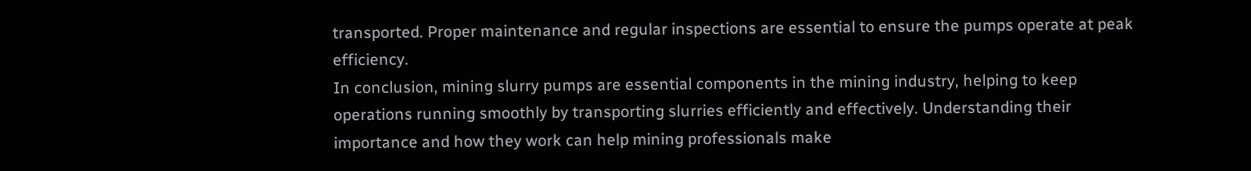transported. Proper maintenance and regular inspections are essential to ensure the pumps operate at peak efficiency.
In conclusion, mining slurry pumps are essential components in the mining industry, helping to keep operations running smoothly by transporting slurries efficiently and effectively. Understanding their importance and how they work can help mining professionals make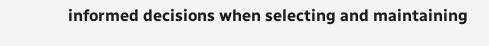informed decisions when selecting and maintaining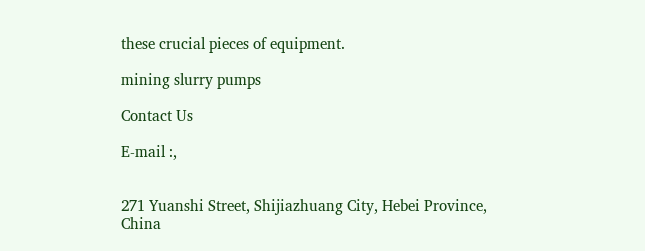these crucial pieces of equipment.

mining slurry pumps

Contact Us

E-mail :,


271 Yuanshi Street, Shijiazhuang City, Hebei Province, China